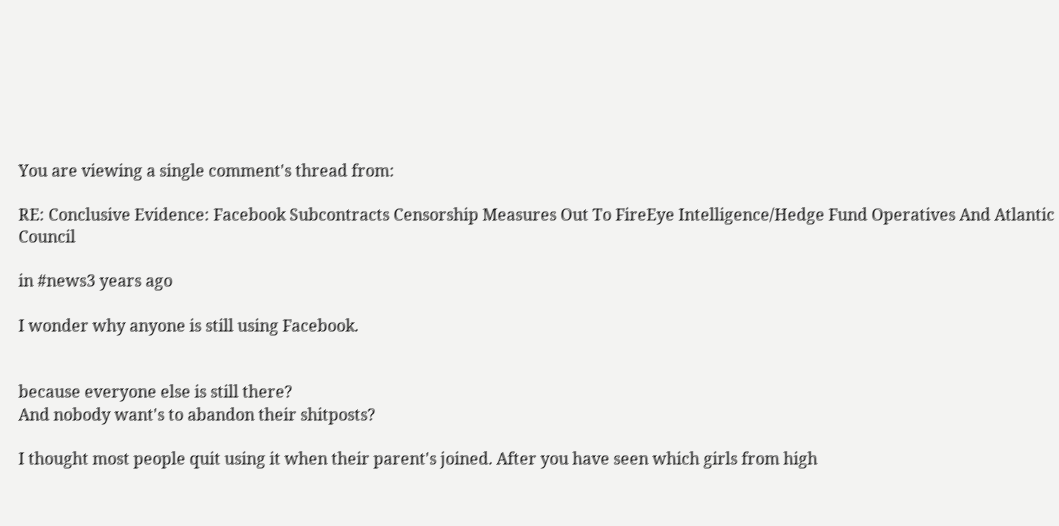You are viewing a single comment's thread from:

RE: Conclusive Evidence: Facebook Subcontracts Censorship Measures Out To FireEye Intelligence/Hedge Fund Operatives And Atlantic Council

in #news3 years ago

I wonder why anyone is still using Facebook.


because everyone else is still there?
And nobody want's to abandon their shitposts?

I thought most people quit using it when their parent's joined. After you have seen which girls from high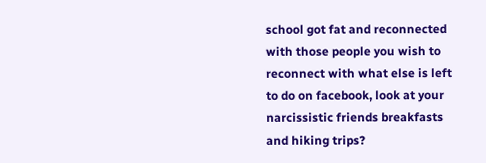school got fat and reconnected with those people you wish to reconnect with what else is left to do on facebook, look at your narcissistic friends breakfasts and hiking trips?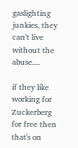gaslighting junkies, they can't live without the abuse....

if they like working for Zuckerberg for free then that's on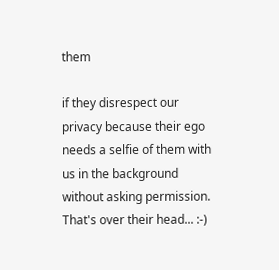them

if they disrespect our privacy because their ego needs a selfie of them with us in the background without asking permission. That's over their head... :-)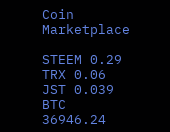Coin Marketplace

STEEM 0.29
TRX 0.06
JST 0.039
BTC 36946.24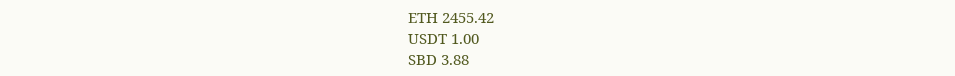ETH 2455.42
USDT 1.00
SBD 3.88